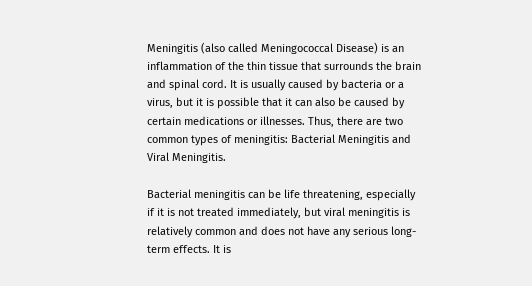Meningitis (also called Meningococcal Disease) is an inflammation of the thin tissue that surrounds the brain and spinal cord. It is usually caused by bacteria or a virus, but it is possible that it can also be caused by certain medications or illnesses. Thus, there are two common types of meningitis: Bacterial Meningitis and Viral Meningitis.

Bacterial meningitis can be life threatening, especially if it is not treated immediately, but viral meningitis is relatively common and does not have any serious long-term effects. It is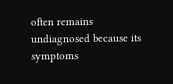often remains undiagnosed because its symptoms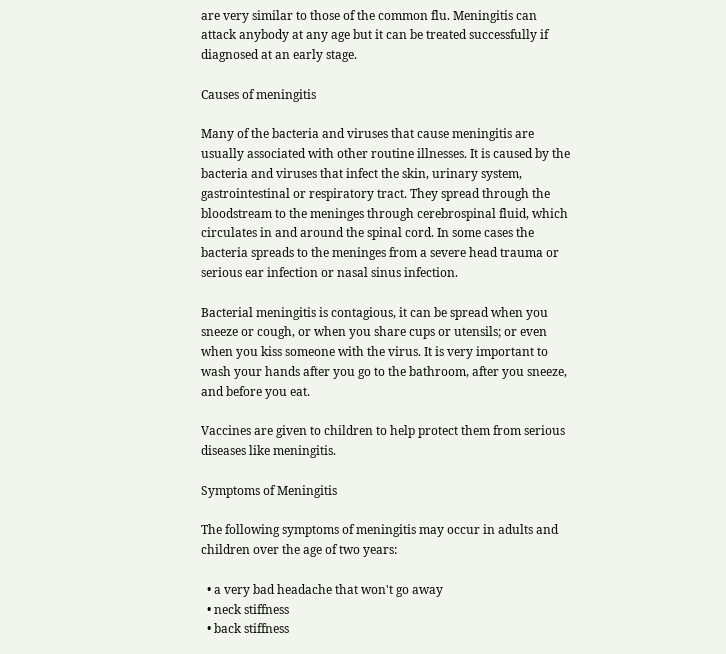are very similar to those of the common flu. Meningitis can attack anybody at any age but it can be treated successfully if diagnosed at an early stage.

Causes of meningitis

Many of the bacteria and viruses that cause meningitis are usually associated with other routine illnesses. It is caused by the bacteria and viruses that infect the skin, urinary system, gastrointestinal or respiratory tract. They spread through the bloodstream to the meninges through cerebrospinal fluid, which circulates in and around the spinal cord. In some cases the bacteria spreads to the meninges from a severe head trauma or serious ear infection or nasal sinus infection.

Bacterial meningitis is contagious, it can be spread when you sneeze or cough, or when you share cups or utensils; or even when you kiss someone with the virus. It is very important to wash your hands after you go to the bathroom, after you sneeze, and before you eat.

Vaccines are given to children to help protect them from serious diseases like meningitis.

Symptoms of Meningitis

The following symptoms of meningitis may occur in adults and children over the age of two years:

  • a very bad headache that won't go away
  • neck stiffness
  • back stiffness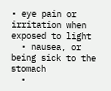• eye pain or irritation when exposed to light
  • nausea, or being sick to the stomach
  •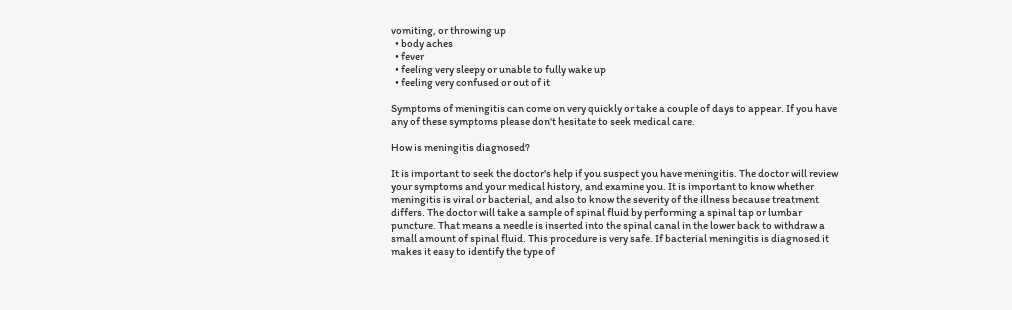vomiting, or throwing up
  • body aches
  • fever
  • feeling very sleepy or unable to fully wake up
  • feeling very confused or out of it

Symptoms of meningitis can come on very quickly or take a couple of days to appear. If you have any of these symptoms please don't hesitate to seek medical care.

How is meningitis diagnosed?

It is important to seek the doctor's help if you suspect you have meningitis. The doctor will review your symptoms and your medical history, and examine you. It is important to know whether meningitis is viral or bacterial, and also to know the severity of the illness because treatment differs. The doctor will take a sample of spinal fluid by performing a spinal tap or lumbar puncture. That means a needle is inserted into the spinal canal in the lower back to withdraw a small amount of spinal fluid. This procedure is very safe. If bacterial meningitis is diagnosed it makes it easy to identify the type of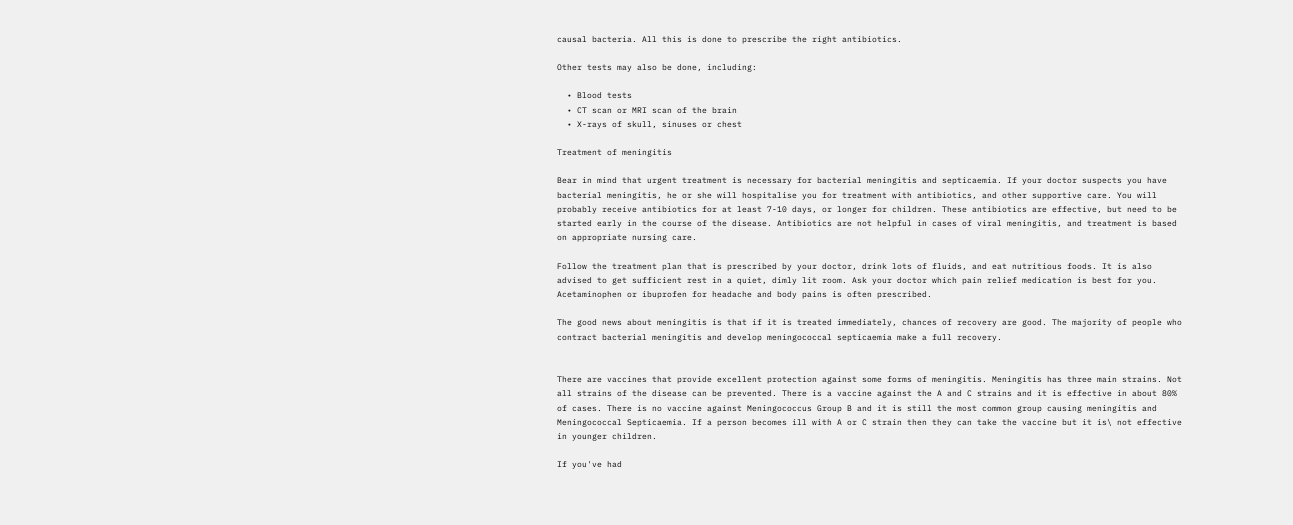causal bacteria. All this is done to prescribe the right antibiotics.

Other tests may also be done, including:

  • Blood tests
  • CT scan or MRI scan of the brain
  • X-rays of skull, sinuses or chest

Treatment of meningitis

Bear in mind that urgent treatment is necessary for bacterial meningitis and septicaemia. If your doctor suspects you have bacterial meningitis, he or she will hospitalise you for treatment with antibiotics, and other supportive care. You will probably receive antibiotics for at least 7-10 days, or longer for children. These antibiotics are effective, but need to be started early in the course of the disease. Antibiotics are not helpful in cases of viral meningitis, and treatment is based on appropriate nursing care.

Follow the treatment plan that is prescribed by your doctor, drink lots of fluids, and eat nutritious foods. It is also advised to get sufficient rest in a quiet, dimly lit room. Ask your doctor which pain relief medication is best for you. Acetaminophen or ibuprofen for headache and body pains is often prescribed.

The good news about meningitis is that if it is treated immediately, chances of recovery are good. The majority of people who contract bacterial meningitis and develop meningococcal septicaemia make a full recovery.


There are vaccines that provide excellent protection against some forms of meningitis. Meningitis has three main strains. Not all strains of the disease can be prevented. There is a vaccine against the A and C strains and it is effective in about 80% of cases. There is no vaccine against Meningococcus Group B and it is still the most common group causing meningitis and Meningococcal Septicaemia. If a person becomes ill with A or C strain then they can take the vaccine but it is\ not effective in younger children.

If you've had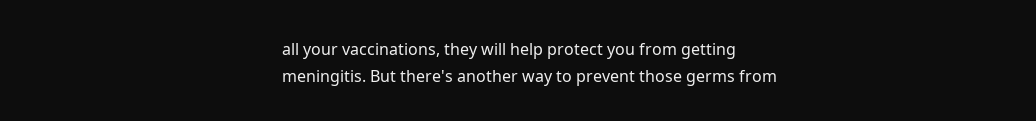all your vaccinations, they will help protect you from getting meningitis. But there's another way to prevent those germs from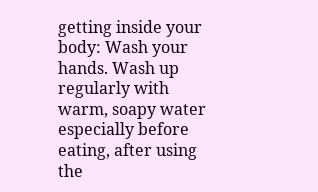getting inside your body: Wash your hands. Wash up regularly with warm, soapy water especially before eating, after using the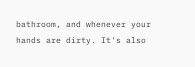bathroom, and whenever your hands are dirty. It's also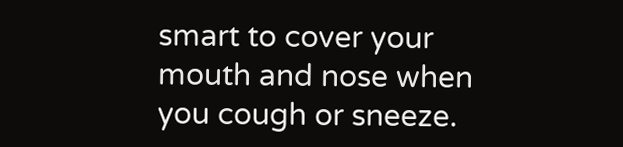smart to cover your mouth and nose when you cough or sneeze.